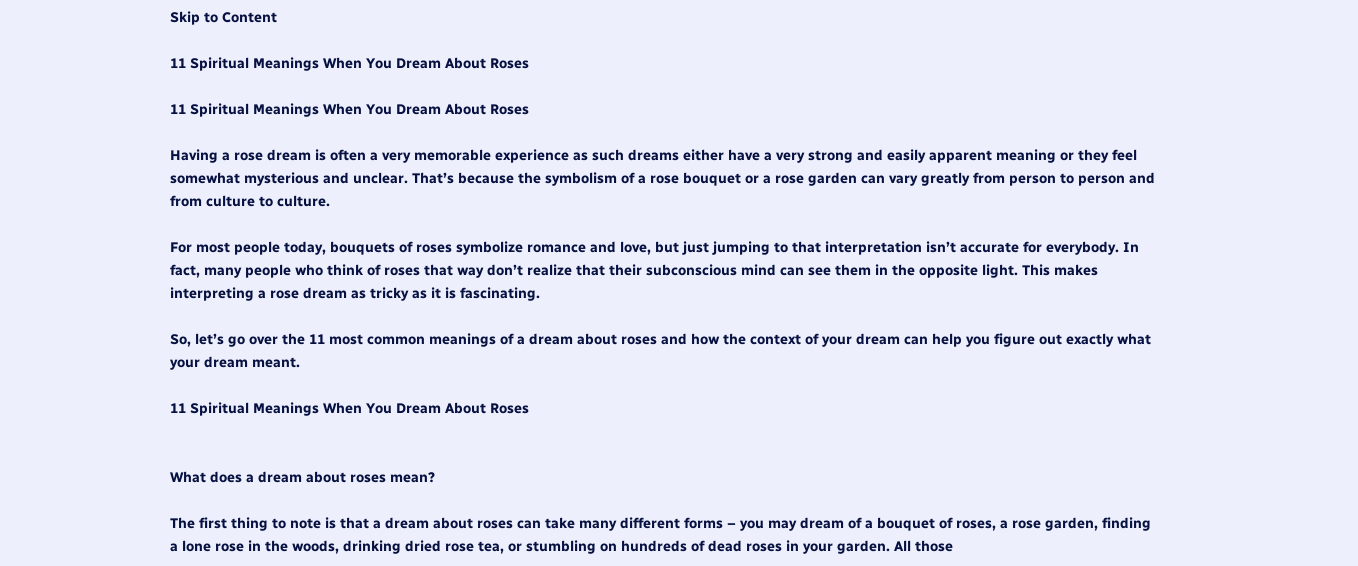Skip to Content

11 Spiritual Meanings When You Dream About Roses

11 Spiritual Meanings When You Dream About Roses

Having a rose dream is often a very memorable experience as such dreams either have a very strong and easily apparent meaning or they feel somewhat mysterious and unclear. That’s because the symbolism of a rose bouquet or a rose garden can vary greatly from person to person and from culture to culture.

For most people today, bouquets of roses symbolize romance and love, but just jumping to that interpretation isn’t accurate for everybody. In fact, many people who think of roses that way don’t realize that their subconscious mind can see them in the opposite light. This makes interpreting a rose dream as tricky as it is fascinating.

So, let’s go over the 11 most common meanings of a dream about roses and how the context of your dream can help you figure out exactly what your dream meant.

11 Spiritual Meanings When You Dream About Roses


What does a dream about roses mean?

The first thing to note is that a dream about roses can take many different forms – you may dream of a bouquet of roses, a rose garden, finding a lone rose in the woods, drinking dried rose tea, or stumbling on hundreds of dead roses in your garden. All those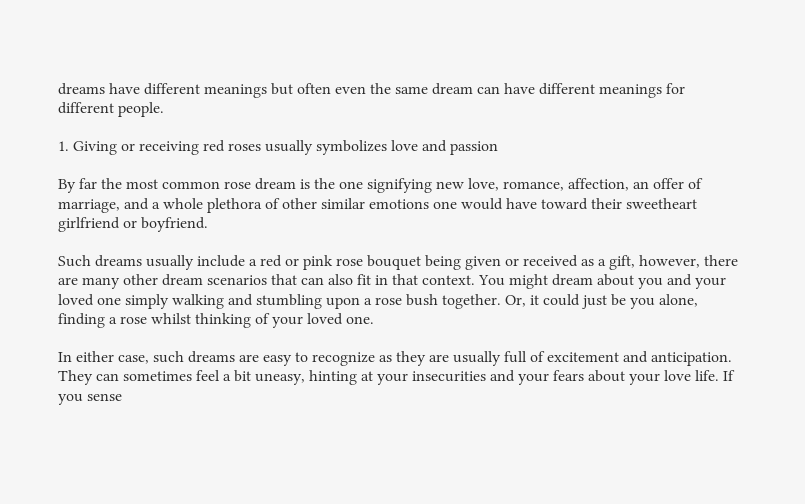dreams have different meanings but often even the same dream can have different meanings for different people.

1. Giving or receiving red roses usually symbolizes love and passion

By far the most common rose dream is the one signifying new love, romance, affection, an offer of marriage, and a whole plethora of other similar emotions one would have toward their sweetheart girlfriend or boyfriend.

Such dreams usually include a red or pink rose bouquet being given or received as a gift, however, there are many other dream scenarios that can also fit in that context. You might dream about you and your loved one simply walking and stumbling upon a rose bush together. Or, it could just be you alone, finding a rose whilst thinking of your loved one.

In either case, such dreams are easy to recognize as they are usually full of excitement and anticipation. They can sometimes feel a bit uneasy, hinting at your insecurities and your fears about your love life. If you sense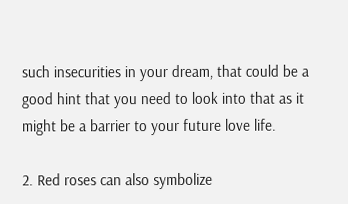such insecurities in your dream, that could be a good hint that you need to look into that as it might be a barrier to your future love life.

2. Red roses can also symbolize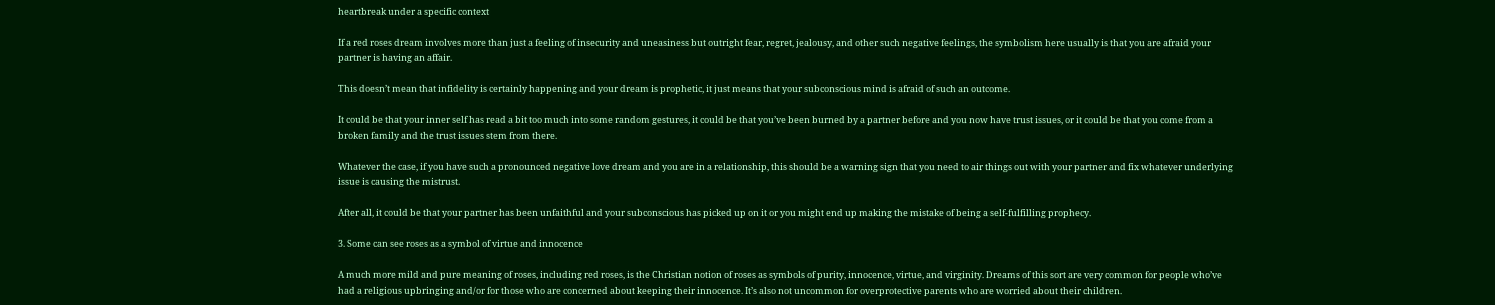heartbreak under a specific context

If a red roses dream involves more than just a feeling of insecurity and uneasiness but outright fear, regret, jealousy, and other such negative feelings, the symbolism here usually is that you are afraid your partner is having an affair.

This doesn’t mean that infidelity is certainly happening and your dream is prophetic, it just means that your subconscious mind is afraid of such an outcome.

It could be that your inner self has read a bit too much into some random gestures, it could be that you’ve been burned by a partner before and you now have trust issues, or it could be that you come from a broken family and the trust issues stem from there.

Whatever the case, if you have such a pronounced negative love dream and you are in a relationship, this should be a warning sign that you need to air things out with your partner and fix whatever underlying issue is causing the mistrust.

After all, it could be that your partner has been unfaithful and your subconscious has picked up on it or you might end up making the mistake of being a self-fulfilling prophecy.

3. Some can see roses as a symbol of virtue and innocence

A much more mild and pure meaning of roses, including red roses, is the Christian notion of roses as symbols of purity, innocence, virtue, and virginity. Dreams of this sort are very common for people who’ve had a religious upbringing and/or for those who are concerned about keeping their innocence. It’s also not uncommon for overprotective parents who are worried about their children.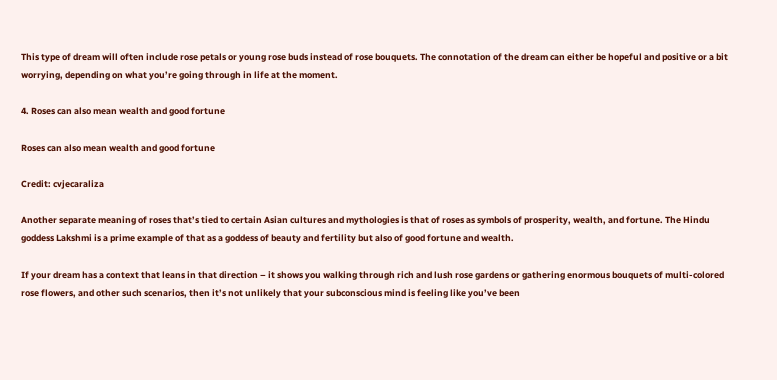This type of dream will often include rose petals or young rose buds instead of rose bouquets. The connotation of the dream can either be hopeful and positive or a bit worrying, depending on what you’re going through in life at the moment.

4. Roses can also mean wealth and good fortune

Roses can also mean wealth and good fortune

Credit: cvjecaraliza

Another separate meaning of roses that’s tied to certain Asian cultures and mythologies is that of roses as symbols of prosperity, wealth, and fortune. The Hindu goddess Lakshmi is a prime example of that as a goddess of beauty and fertility but also of good fortune and wealth.

If your dream has a context that leans in that direction – it shows you walking through rich and lush rose gardens or gathering enormous bouquets of multi-colored rose flowers, and other such scenarios, then it’s not unlikely that your subconscious mind is feeling like you’ve been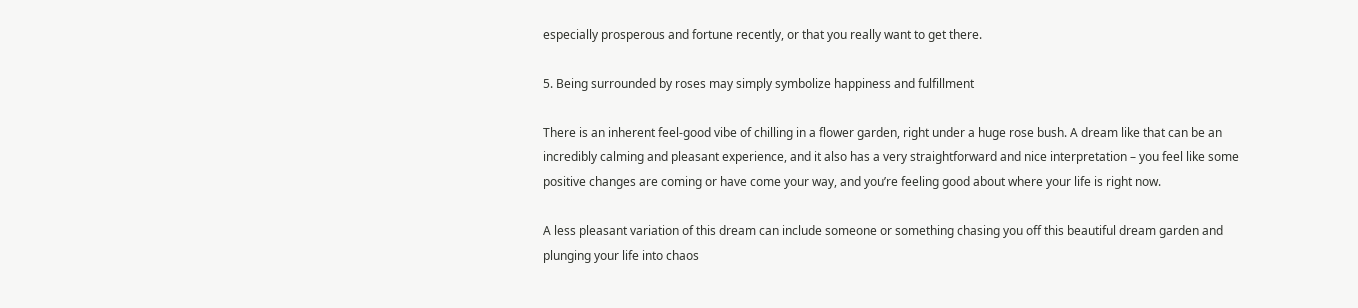especially prosperous and fortune recently, or that you really want to get there.

5. Being surrounded by roses may simply symbolize happiness and fulfillment

There is an inherent feel-good vibe of chilling in a flower garden, right under a huge rose bush. A dream like that can be an incredibly calming and pleasant experience, and it also has a very straightforward and nice interpretation – you feel like some positive changes are coming or have come your way, and you’re feeling good about where your life is right now.

A less pleasant variation of this dream can include someone or something chasing you off this beautiful dream garden and plunging your life into chaos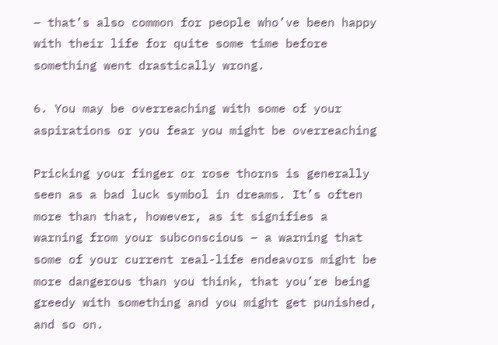– that’s also common for people who’ve been happy with their life for quite some time before something went drastically wrong.

6. You may be overreaching with some of your aspirations or you fear you might be overreaching

Pricking your finger or rose thorns is generally seen as a bad luck symbol in dreams. It’s often more than that, however, as it signifies a warning from your subconscious – a warning that some of your current real-life endeavors might be more dangerous than you think, that you’re being greedy with something and you might get punished, and so on.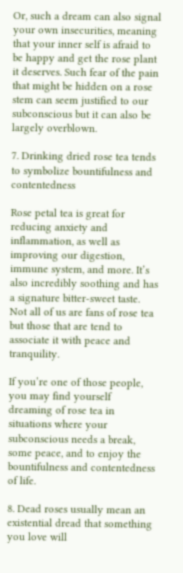Or, such a dream can also signal your own insecurities, meaning that your inner self is afraid to be happy and get the rose plant it deserves. Such fear of the pain that might be hidden on a rose stem can seem justified to our subconscious but it can also be largely overblown.

7. Drinking dried rose tea tends to symbolize bountifulness and contentedness

Rose petal tea is great for reducing anxiety and inflammation, as well as improving our digestion, immune system, and more. It’s also incredibly soothing and has a signature bitter-sweet taste. Not all of us are fans of rose tea but those that are tend to associate it with peace and tranquility.

If you’re one of those people, you may find yourself dreaming of rose tea in situations where your subconscious needs a break, some peace, and to enjoy the bountifulness and contentedness of life.

8. Dead roses usually mean an existential dread that something you love will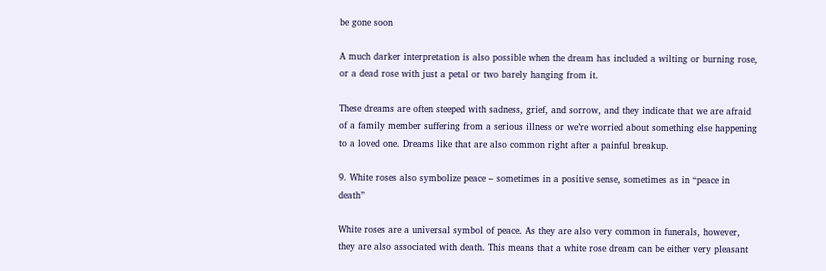be gone soon

A much darker interpretation is also possible when the dream has included a wilting or burning rose, or a dead rose with just a petal or two barely hanging from it.

These dreams are often steeped with sadness, grief, and sorrow, and they indicate that we are afraid of a family member suffering from a serious illness or we’re worried about something else happening to a loved one. Dreams like that are also common right after a painful breakup.

9. White roses also symbolize peace – sometimes in a positive sense, sometimes as in “peace in death”

White roses are a universal symbol of peace. As they are also very common in funerals, however, they are also associated with death. This means that a white rose dream can be either very pleasant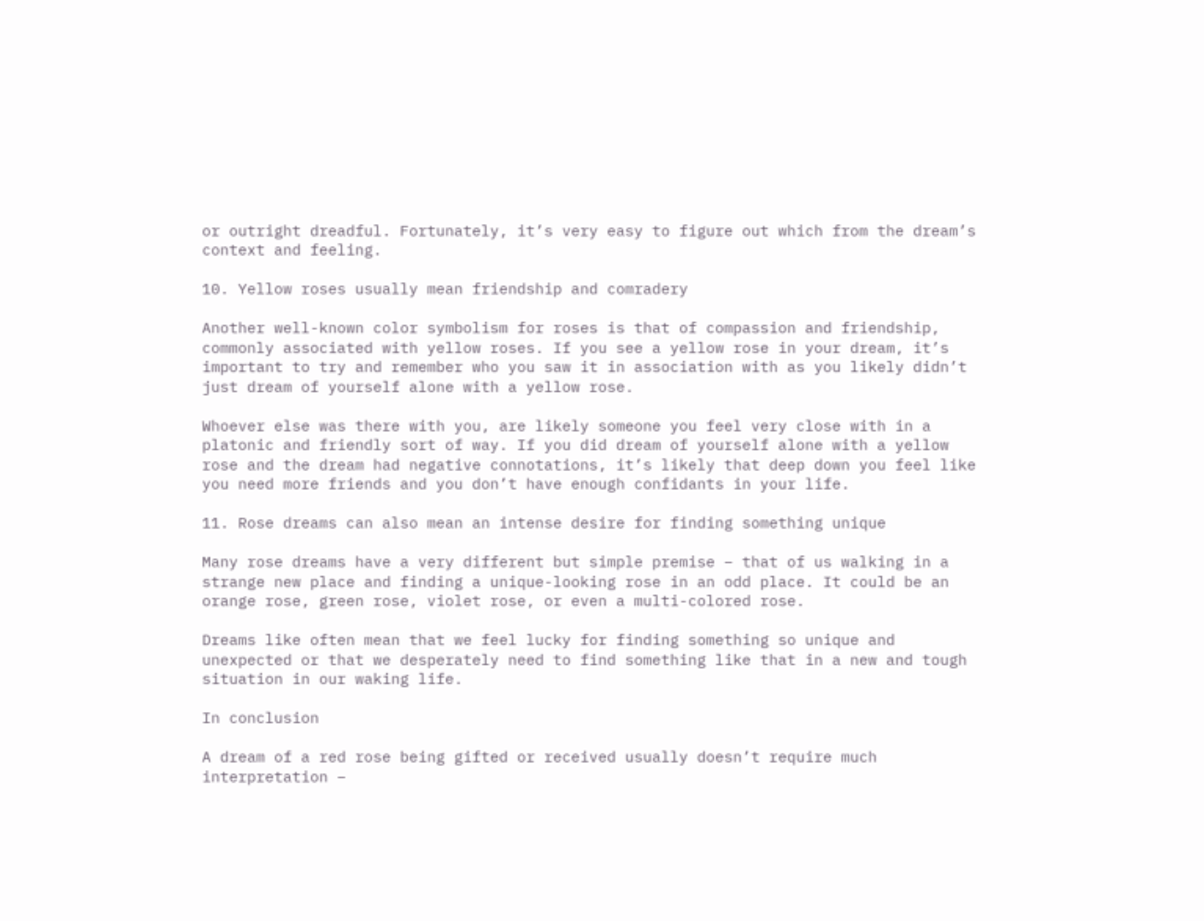or outright dreadful. Fortunately, it’s very easy to figure out which from the dream’s context and feeling.

10. Yellow roses usually mean friendship and comradery

Another well-known color symbolism for roses is that of compassion and friendship, commonly associated with yellow roses. If you see a yellow rose in your dream, it’s important to try and remember who you saw it in association with as you likely didn’t just dream of yourself alone with a yellow rose.

Whoever else was there with you, are likely someone you feel very close with in a platonic and friendly sort of way. If you did dream of yourself alone with a yellow rose and the dream had negative connotations, it’s likely that deep down you feel like you need more friends and you don’t have enough confidants in your life.

11. Rose dreams can also mean an intense desire for finding something unique

Many rose dreams have a very different but simple premise – that of us walking in a strange new place and finding a unique-looking rose in an odd place. It could be an orange rose, green rose, violet rose, or even a multi-colored rose.

Dreams like often mean that we feel lucky for finding something so unique and unexpected or that we desperately need to find something like that in a new and tough situation in our waking life.

In conclusion

A dream of a red rose being gifted or received usually doesn’t require much interpretation –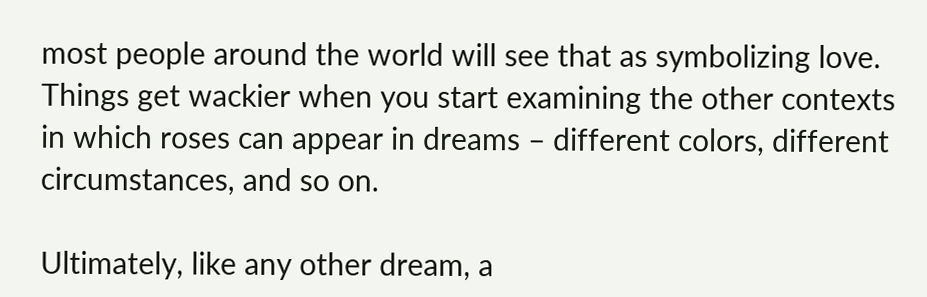most people around the world will see that as symbolizing love. Things get wackier when you start examining the other contexts in which roses can appear in dreams – different colors, different circumstances, and so on.

Ultimately, like any other dream, a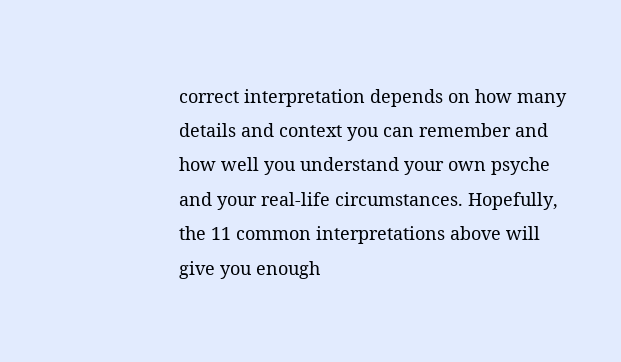correct interpretation depends on how many details and context you can remember and how well you understand your own psyche and your real-life circumstances. Hopefully, the 11 common interpretations above will give you enough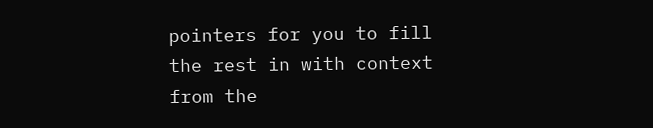pointers for you to fill the rest in with context from the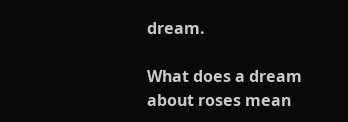dream.

What does a dream about roses mean